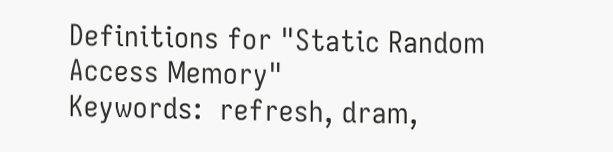Definitions for "Static Random Access Memory"
Keywords:  refresh, dram,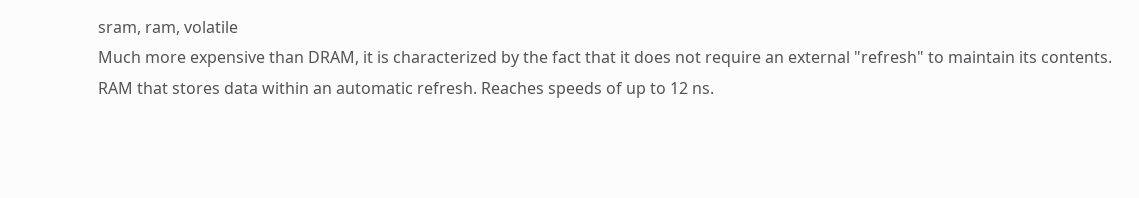sram, ram, volatile
Much more expensive than DRAM, it is characterized by the fact that it does not require an external "refresh" to maintain its contents.
RAM that stores data within an automatic refresh. Reaches speeds of up to 12 ns.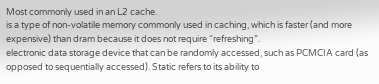Most commonly used in an L2 cache.
is a type of non-volatile memory commonly used in caching, which is faster (and more expensive) than dram because it does not require “refreshing”.
electronic data storage device that can be randomly accessed, such as PCMCIA card (as opposed to sequentially accessed). Static refers to its ability to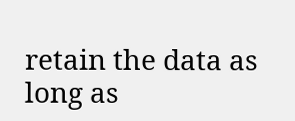retain the data as long as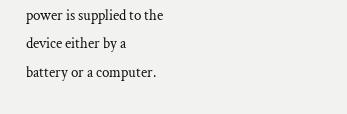power is supplied to the device either by a battery or a computer.